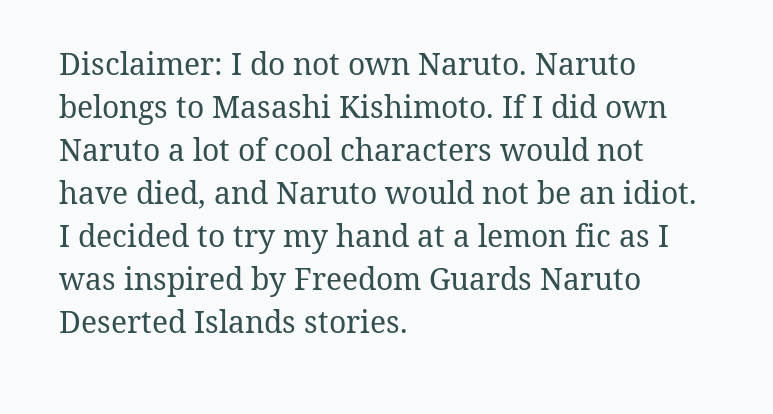Disclaimer: I do not own Naruto. Naruto belongs to Masashi Kishimoto. If I did own Naruto a lot of cool characters would not have died, and Naruto would not be an idiot. I decided to try my hand at a lemon fic as I was inspired by Freedom Guards Naruto Deserted Islands stories.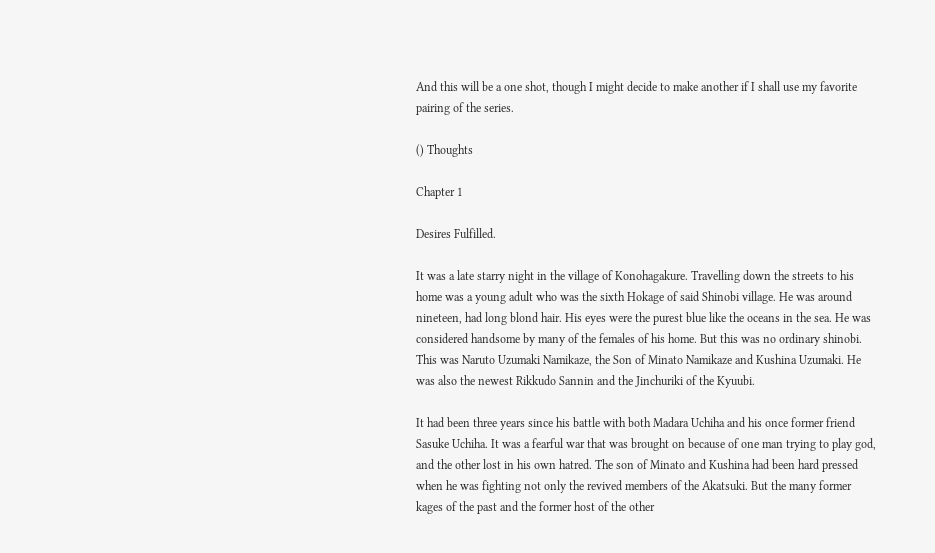And this will be a one shot, though I might decide to make another if I shall use my favorite pairing of the series.

() Thoughts

Chapter 1

Desires Fulfilled.

It was a late starry night in the village of Konohagakure. Travelling down the streets to his home was a young adult who was the sixth Hokage of said Shinobi village. He was around nineteen, had long blond hair. His eyes were the purest blue like the oceans in the sea. He was considered handsome by many of the females of his home. But this was no ordinary shinobi. This was Naruto Uzumaki Namikaze, the Son of Minato Namikaze and Kushina Uzumaki. He was also the newest Rikkudo Sannin and the Jinchuriki of the Kyuubi.

It had been three years since his battle with both Madara Uchiha and his once former friend Sasuke Uchiha. It was a fearful war that was brought on because of one man trying to play god, and the other lost in his own hatred. The son of Minato and Kushina had been hard pressed when he was fighting not only the revived members of the Akatsuki. But the many former kages of the past and the former host of the other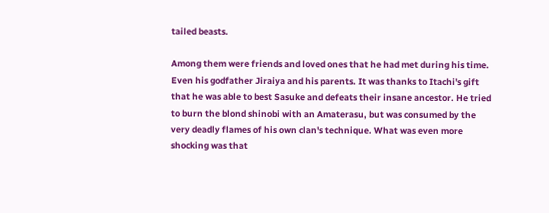tailed beasts.

Among them were friends and loved ones that he had met during his time. Even his godfather Jiraiya and his parents. It was thanks to Itachi's gift that he was able to best Sasuke and defeats their insane ancestor. He tried to burn the blond shinobi with an Amaterasu, but was consumed by the very deadly flames of his own clan's technique. What was even more shocking was that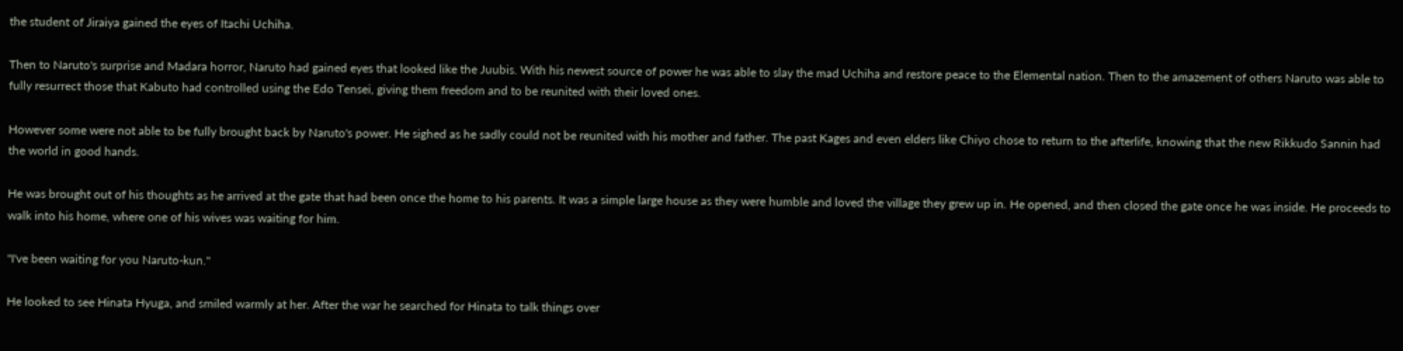the student of Jiraiya gained the eyes of Itachi Uchiha.

Then to Naruto's surprise and Madara horror, Naruto had gained eyes that looked like the Juubis. With his newest source of power he was able to slay the mad Uchiha and restore peace to the Elemental nation. Then to the amazement of others Naruto was able to fully resurrect those that Kabuto had controlled using the Edo Tensei, giving them freedom and to be reunited with their loved ones.

However some were not able to be fully brought back by Naruto's power. He sighed as he sadly could not be reunited with his mother and father. The past Kages and even elders like Chiyo chose to return to the afterlife, knowing that the new Rikkudo Sannin had the world in good hands.

He was brought out of his thoughts as he arrived at the gate that had been once the home to his parents. It was a simple large house as they were humble and loved the village they grew up in. He opened, and then closed the gate once he was inside. He proceeds to walk into his home, where one of his wives was waiting for him.

"I've been waiting for you Naruto-kun."

He looked to see Hinata Hyuga, and smiled warmly at her. After the war he searched for Hinata to talk things over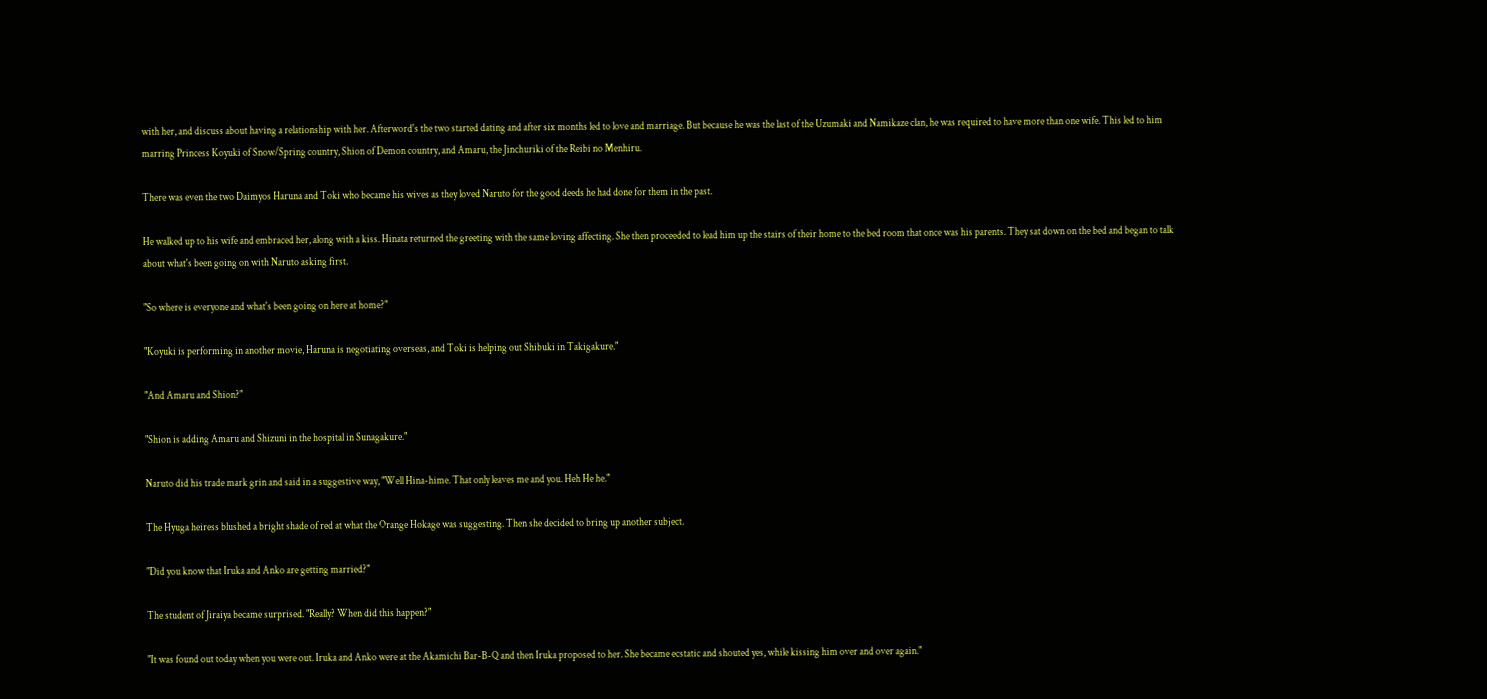with her, and discuss about having a relationship with her. Afterword's the two started dating and after six months led to love and marriage. But because he was the last of the Uzumaki and Namikaze clan, he was required to have more than one wife. This led to him marring Princess Koyuki of Snow/Spring country, Shion of Demon country, and Amaru, the Jinchuriki of the Reibi no Menhiru.

There was even the two Daimyos Haruna and Toki who became his wives as they loved Naruto for the good deeds he had done for them in the past.

He walked up to his wife and embraced her, along with a kiss. Hinata returned the greeting with the same loving affecting. She then proceeded to lead him up the stairs of their home to the bed room that once was his parents. They sat down on the bed and began to talk about what's been going on with Naruto asking first.

"So where is everyone and what's been going on here at home?"

"Koyuki is performing in another movie, Haruna is negotiating overseas, and Toki is helping out Shibuki in Takigakure."

"And Amaru and Shion?"

"Shion is adding Amaru and Shizuni in the hospital in Sunagakure."

Naruto did his trade mark grin and said in a suggestive way, "Well Hina-hime. That only leaves me and you. Heh He he."

The Hyuga heiress blushed a bright shade of red at what the Orange Hokage was suggesting. Then she decided to bring up another subject.

"Did you know that Iruka and Anko are getting married?"

The student of Jiraiya became surprised. "Really? When did this happen?"

"It was found out today when you were out. Iruka and Anko were at the Akamichi Bar-B-Q and then Iruka proposed to her. She became ecstatic and shouted yes, while kissing him over and over again."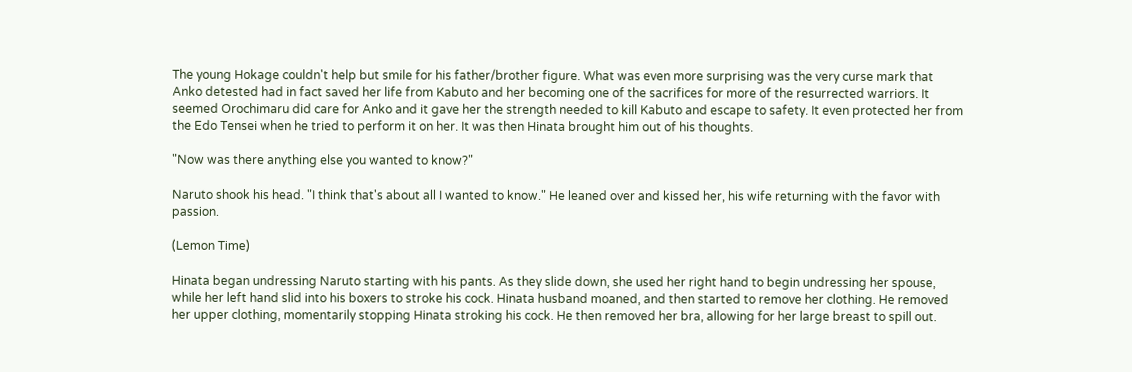The young Hokage couldn't help but smile for his father/brother figure. What was even more surprising was the very curse mark that Anko detested had in fact saved her life from Kabuto and her becoming one of the sacrifices for more of the resurrected warriors. It seemed Orochimaru did care for Anko and it gave her the strength needed to kill Kabuto and escape to safety. It even protected her from the Edo Tensei when he tried to perform it on her. It was then Hinata brought him out of his thoughts.

"Now was there anything else you wanted to know?"

Naruto shook his head. "I think that's about all I wanted to know." He leaned over and kissed her, his wife returning with the favor with passion.

(Lemon Time)

Hinata began undressing Naruto starting with his pants. As they slide down, she used her right hand to begin undressing her spouse, while her left hand slid into his boxers to stroke his cock. Hinata husband moaned, and then started to remove her clothing. He removed her upper clothing, momentarily stopping Hinata stroking his cock. He then removed her bra, allowing for her large breast to spill out.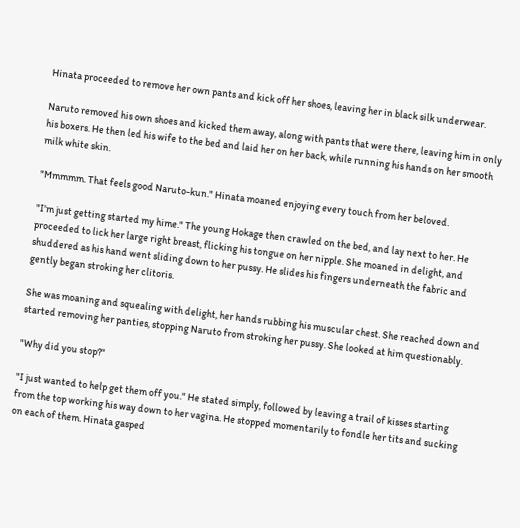Hinata proceeded to remove her own pants and kick off her shoes, leaving her in black silk underwear.

Naruto removed his own shoes and kicked them away, along with pants that were there, leaving him in only his boxers. He then led his wife to the bed and laid her on her back, while running his hands on her smooth milk white skin.

"Mmmmm. That feels good Naruto-kun." Hinata moaned enjoying every touch from her beloved.

"I'm just getting started my hime." The young Hokage then crawled on the bed, and lay next to her. He proceeded to lick her large right breast, flicking his tongue on her nipple. She moaned in delight, and shuddered as his hand went sliding down to her pussy. He slides his fingers underneath the fabric and gently began stroking her clitoris.

She was moaning and squealing with delight, her hands rubbing his muscular chest. She reached down and started removing her panties, stopping Naruto from stroking her pussy. She looked at him questionably.

"Why did you stop?"

"I just wanted to help get them off you." He stated simply, followed by leaving a trail of kisses starting from the top working his way down to her vagina. He stopped momentarily to fondle her tits and sucking on each of them. Hinata gasped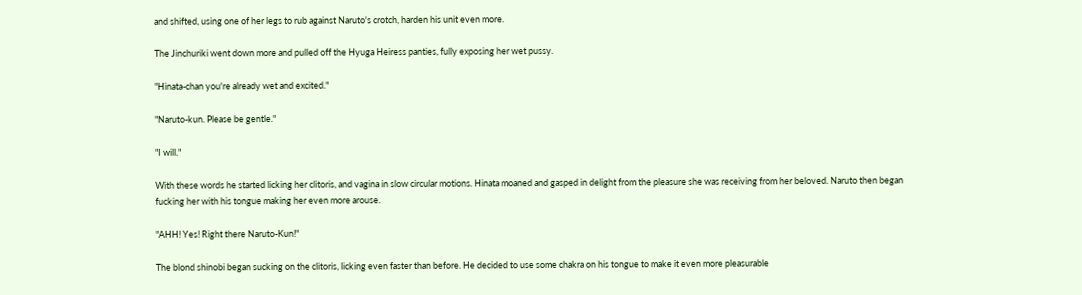and shifted, using one of her legs to rub against Naruto's crotch, harden his unit even more.

The Jinchuriki went down more and pulled off the Hyuga Heiress panties, fully exposing her wet pussy.

"Hinata-chan you're already wet and excited."

"Naruto-kun. Please be gentle."

"I will."

With these words he started licking her clitoris, and vagina in slow circular motions. Hinata moaned and gasped in delight from the pleasure she was receiving from her beloved. Naruto then began fucking her with his tongue making her even more arouse.

"AHH! Yes! Right there Naruto-Kun!"

The blond shinobi began sucking on the clitoris, licking even faster than before. He decided to use some chakra on his tongue to make it even more pleasurable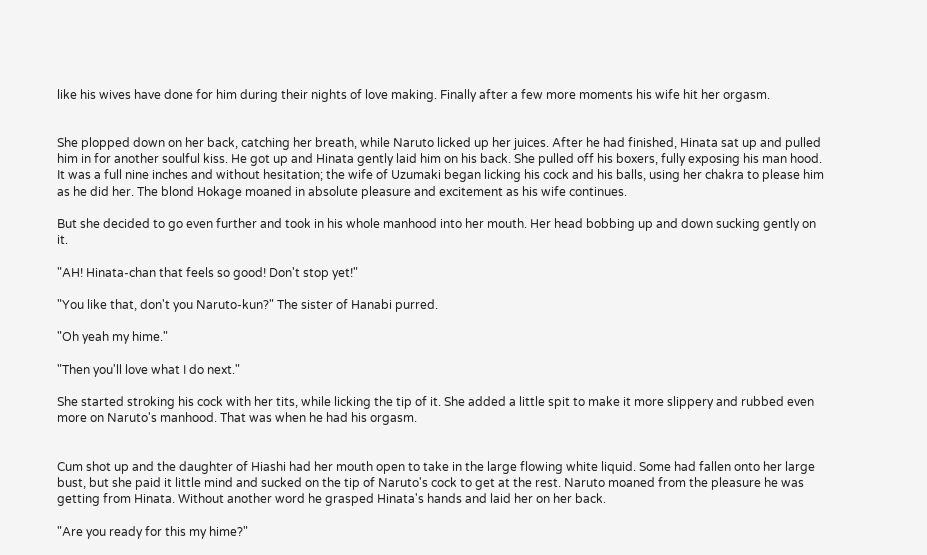like his wives have done for him during their nights of love making. Finally after a few more moments his wife hit her orgasm.


She plopped down on her back, catching her breath, while Naruto licked up her juices. After he had finished, Hinata sat up and pulled him in for another soulful kiss. He got up and Hinata gently laid him on his back. She pulled off his boxers, fully exposing his man hood. It was a full nine inches and without hesitation; the wife of Uzumaki began licking his cock and his balls, using her chakra to please him as he did her. The blond Hokage moaned in absolute pleasure and excitement as his wife continues.

But she decided to go even further and took in his whole manhood into her mouth. Her head bobbing up and down sucking gently on it.

"AH! Hinata-chan that feels so good! Don't stop yet!"

"You like that, don't you Naruto-kun?" The sister of Hanabi purred.

"Oh yeah my hime."

"Then you'll love what I do next."

She started stroking his cock with her tits, while licking the tip of it. She added a little spit to make it more slippery and rubbed even more on Naruto's manhood. That was when he had his orgasm.


Cum shot up and the daughter of Hiashi had her mouth open to take in the large flowing white liquid. Some had fallen onto her large bust, but she paid it little mind and sucked on the tip of Naruto's cock to get at the rest. Naruto moaned from the pleasure he was getting from Hinata. Without another word he grasped Hinata's hands and laid her on her back.

"Are you ready for this my hime?"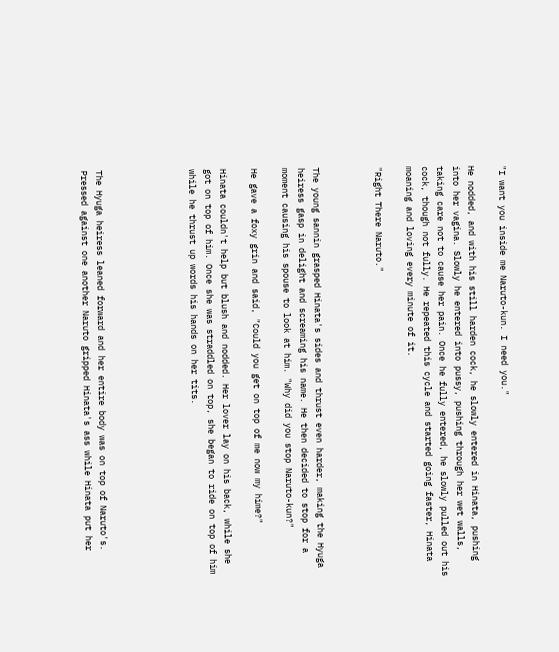"I want you inside me Naruto-kun. I need you."

He nodded, and with his still harden cock, he slowly entered in Hinata, pushing into her vagina. Slowly he entered into pussy, pushing through her wet walls, taking care not to cause her pain. Once he fully entered, he slowly pulled out his cock, though not fully. He repeated this cycle and started going faster, Hinata moaning and loving every minute of it.

"Right There Naruto."



The young sannin grasped Hinata's sides and thrust even harder, making the Hyuga heiress gasp in delight and screaming his name. He then decided to stop for a moment causing his spouse to look at him. "Why did you stop Naruto-kun?"

He gave a foxy grin and said, "Could you get on top of me now my hime?"

Hinata couldn't help but blush and nodded. Her lover lay on his back, while she got on top of him. Once she was straddled on top, she began to ride on top of him while he thrust up words his hands on her tits.





The Hyuga heiress leaned forward and her entire body was on top of Naruto's. Pressed against one another Naruto gripped Hinata's ass while Hinata put her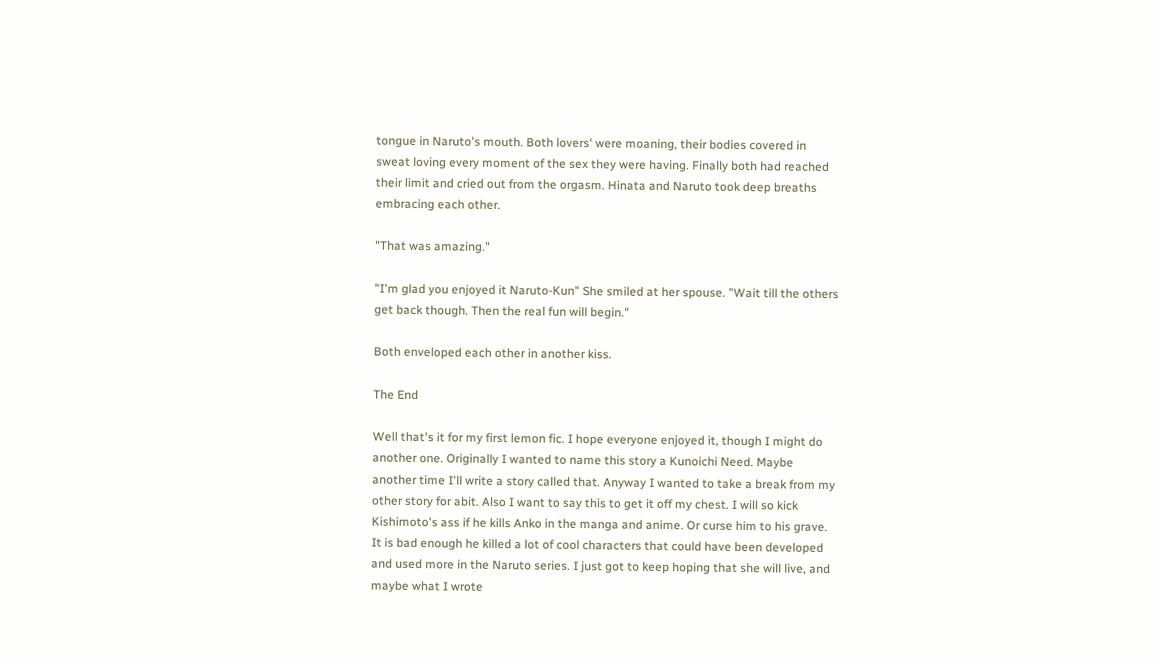tongue in Naruto's mouth. Both lovers' were moaning, their bodies covered in sweat loving every moment of the sex they were having. Finally both had reached their limit and cried out from the orgasm. Hinata and Naruto took deep breaths embracing each other.

"That was amazing."

"I'm glad you enjoyed it Naruto-Kun" She smiled at her spouse. "Wait till the others get back though. Then the real fun will begin."

Both enveloped each other in another kiss.

The End

Well that's it for my first lemon fic. I hope everyone enjoyed it, though I might do another one. Originally I wanted to name this story a Kunoichi Need. Maybe another time I'll write a story called that. Anyway I wanted to take a break from my other story for abit. Also I want to say this to get it off my chest. I will so kick Kishimoto's ass if he kills Anko in the manga and anime. Or curse him to his grave. It is bad enough he killed a lot of cool characters that could have been developed and used more in the Naruto series. I just got to keep hoping that she will live, and maybe what I wrote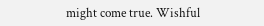might come true. Wishful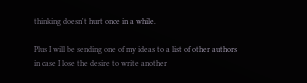thinking doesn't hurt once in a while.

Plus I will be sending one of my ideas to a list of other authors in case I lose the desire to write another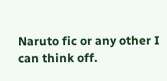Naruto fic or any other I can think off.